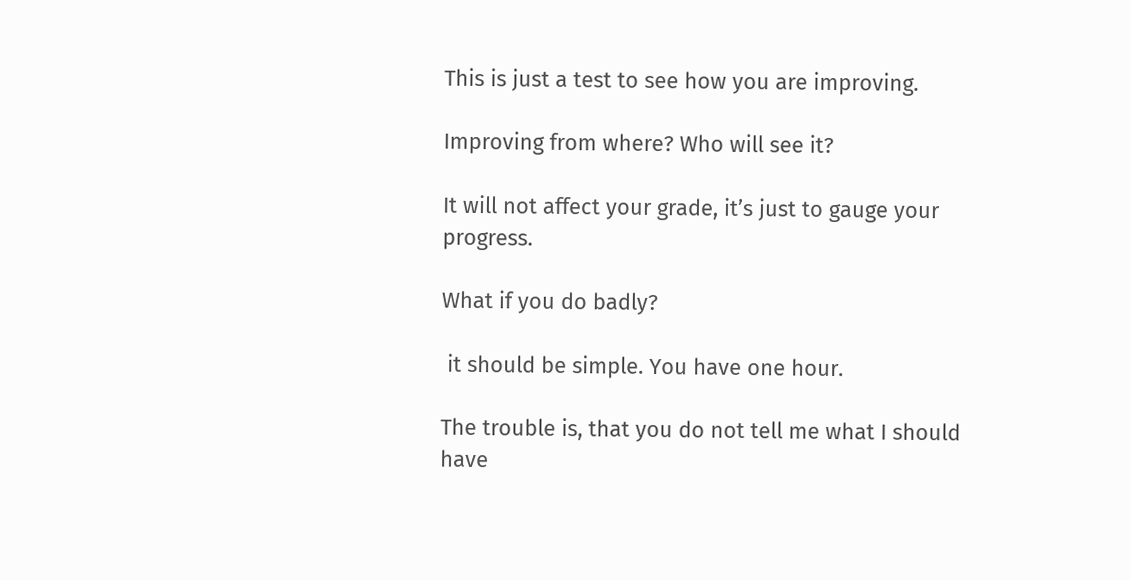This is just a test to see how you are improving.

Improving from where? Who will see it?

It will not affect your grade, it’s just to gauge your progress.

What if you do badly?

 it should be simple. You have one hour.

The trouble is, that you do not tell me what I should have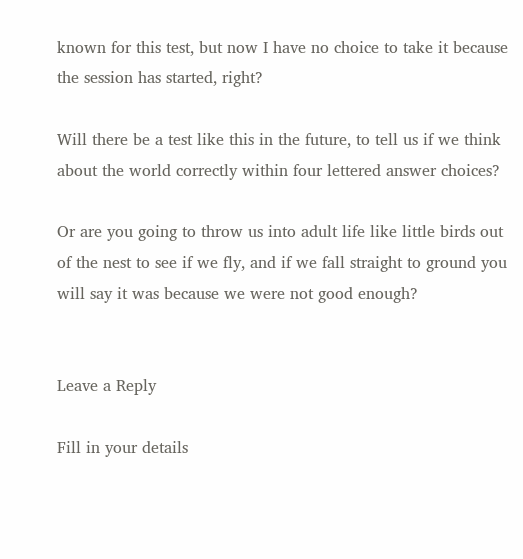known for this test, but now I have no choice to take it because the session has started, right?

Will there be a test like this in the future, to tell us if we think about the world correctly within four lettered answer choices?

Or are you going to throw us into adult life like little birds out of the nest to see if we fly, and if we fall straight to ground you will say it was because we were not good enough?


Leave a Reply

Fill in your details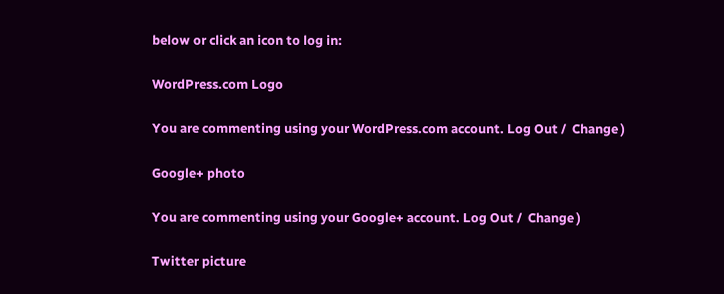below or click an icon to log in:

WordPress.com Logo

You are commenting using your WordPress.com account. Log Out /  Change )

Google+ photo

You are commenting using your Google+ account. Log Out /  Change )

Twitter picture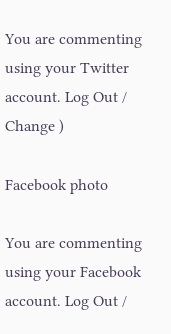You are commenting using your Twitter account. Log Out /  Change )

Facebook photo

You are commenting using your Facebook account. Log Out /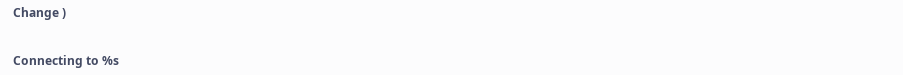Change )


Connecting to %s